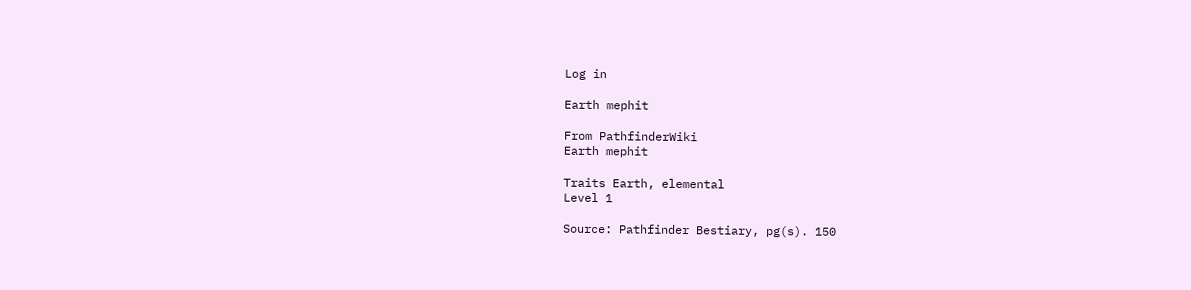Log in

Earth mephit

From PathfinderWiki
Earth mephit

Traits Earth, elemental
Level 1

Source: Pathfinder Bestiary, pg(s). 150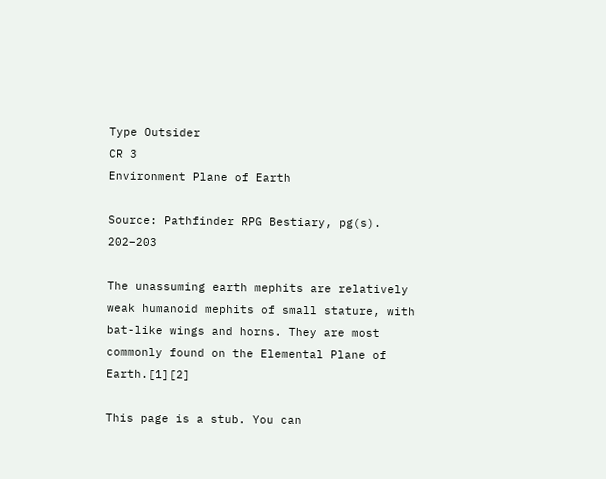Type Outsider
CR 3
Environment Plane of Earth

Source: Pathfinder RPG Bestiary, pg(s). 202–203

The unassuming earth mephits are relatively weak humanoid mephits of small stature, with bat-like wings and horns. They are most commonly found on the Elemental Plane of Earth.[1][2]

This page is a stub. You can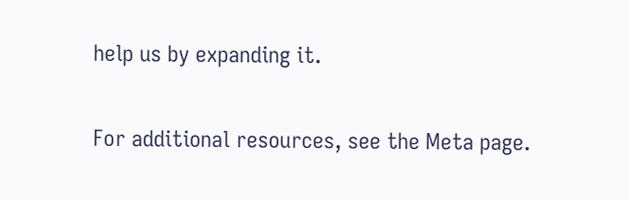help us by expanding it.


For additional resources, see the Meta page.